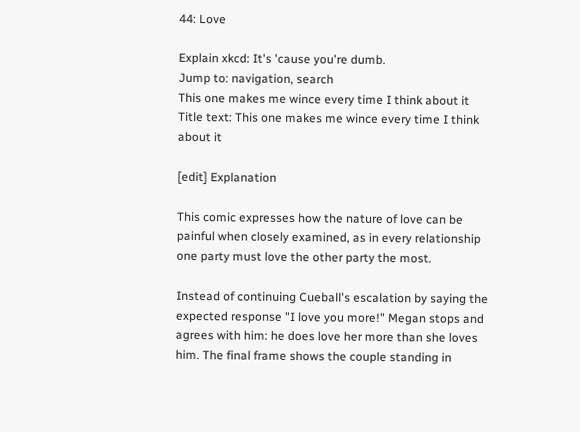44: Love

Explain xkcd: It's 'cause you're dumb.
Jump to: navigation, search
This one makes me wince every time I think about it
Title text: This one makes me wince every time I think about it

[edit] Explanation

This comic expresses how the nature of love can be painful when closely examined, as in every relationship one party must love the other party the most.

Instead of continuing Cueball's escalation by saying the expected response "I love you more!" Megan stops and agrees with him: he does love her more than she loves him. The final frame shows the couple standing in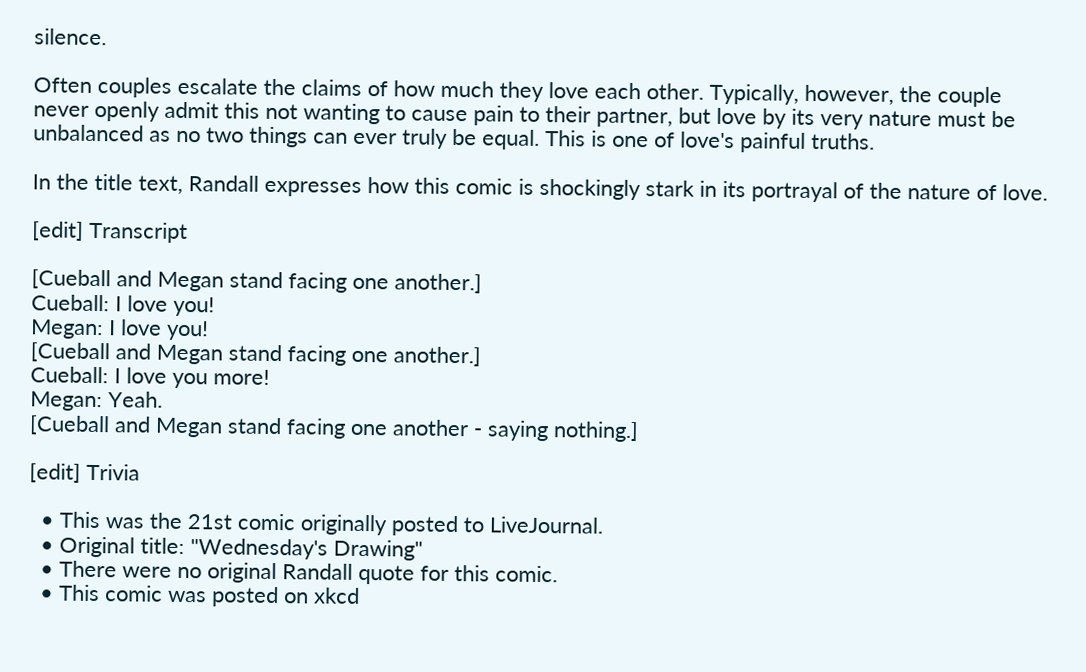silence.

Often couples escalate the claims of how much they love each other. Typically, however, the couple never openly admit this not wanting to cause pain to their partner, but love by its very nature must be unbalanced as no two things can ever truly be equal. This is one of love's painful truths.

In the title text, Randall expresses how this comic is shockingly stark in its portrayal of the nature of love.

[edit] Transcript

[Cueball and Megan stand facing one another.]
Cueball: I love you!
Megan: I love you!
[Cueball and Megan stand facing one another.]
Cueball: I love you more!
Megan: Yeah.
[Cueball and Megan stand facing one another - saying nothing.]

[edit] Trivia

  • This was the 21st comic originally posted to LiveJournal.
  • Original title: "Wednesday's Drawing"
  • There were no original Randall quote for this comic.
  • This comic was posted on xkcd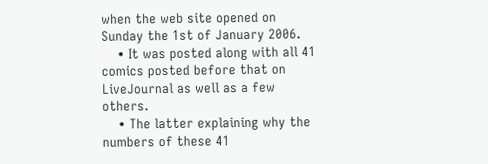when the web site opened on Sunday the 1st of January 2006.
    • It was posted along with all 41 comics posted before that on LiveJournal as well as a few others.
    • The latter explaining why the numbers of these 41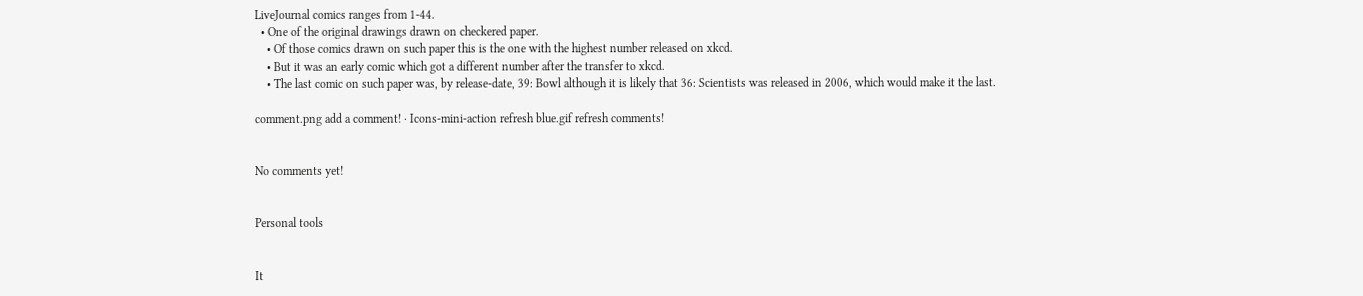LiveJournal comics ranges from 1-44.
  • One of the original drawings drawn on checkered paper.
    • Of those comics drawn on such paper this is the one with the highest number released on xkcd.
    • But it was an early comic which got a different number after the transfer to xkcd.
    • The last comic on such paper was, by release-date, 39: Bowl although it is likely that 36: Scientists was released in 2006, which would make it the last.

comment.png add a comment! ⋅ Icons-mini-action refresh blue.gif refresh comments!


No comments yet!


Personal tools


It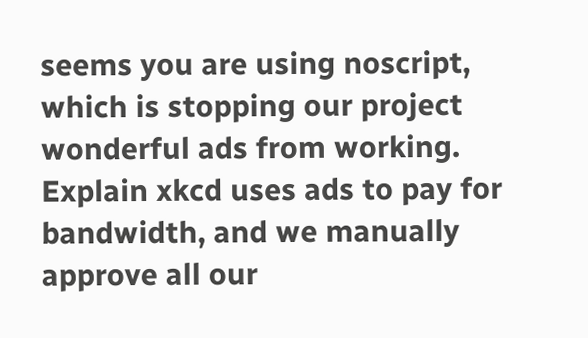seems you are using noscript, which is stopping our project wonderful ads from working. Explain xkcd uses ads to pay for bandwidth, and we manually approve all our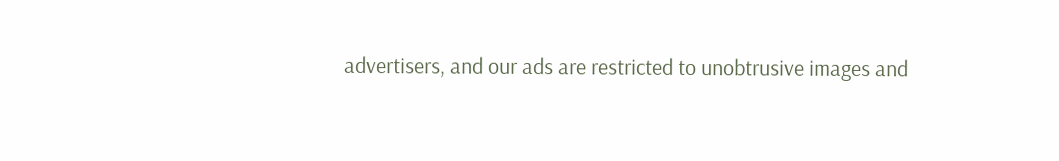advertisers, and our ads are restricted to unobtrusive images and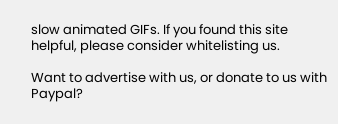slow animated GIFs. If you found this site helpful, please consider whitelisting us.

Want to advertise with us, or donate to us with Paypal?